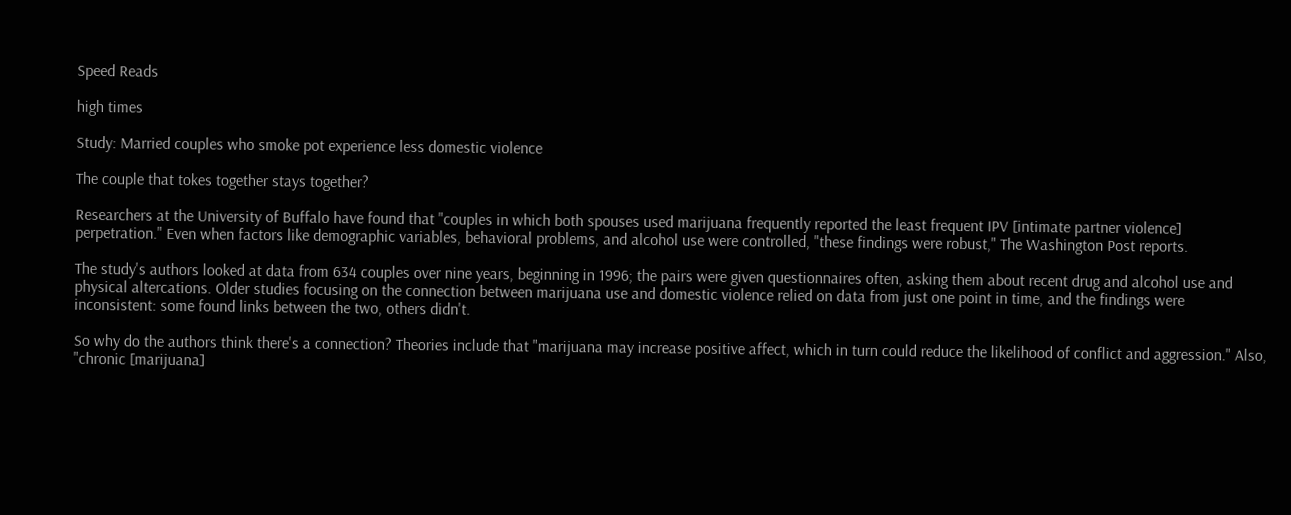Speed Reads

high times

Study: Married couples who smoke pot experience less domestic violence

The couple that tokes together stays together?

Researchers at the University of Buffalo have found that "couples in which both spouses used marijuana frequently reported the least frequent IPV [intimate partner violence] perpetration." Even when factors like demographic variables, behavioral problems, and alcohol use were controlled, "these findings were robust," The Washington Post reports.

The study's authors looked at data from 634 couples over nine years, beginning in 1996; the pairs were given questionnaires often, asking them about recent drug and alcohol use and physical altercations. Older studies focusing on the connection between marijuana use and domestic violence relied on data from just one point in time, and the findings were inconsistent: some found links between the two, others didn't.

So why do the authors think there's a connection? Theories include that "marijuana may increase positive affect, which in turn could reduce the likelihood of conflict and aggression." Also, "chronic [marijuana]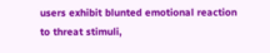users exhibit blunted emotional reaction to threat stimuli,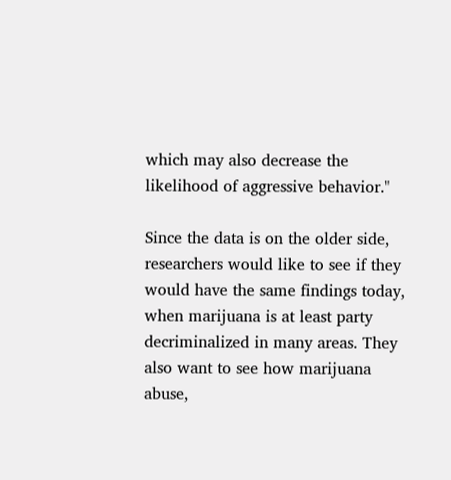which may also decrease the likelihood of aggressive behavior."

Since the data is on the older side, researchers would like to see if they would have the same findings today, when marijuana is at least party decriminalized in many areas. They also want to see how marijuana abuse,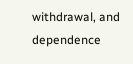withdrawal, and dependence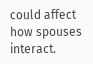could affect how spouses interact.